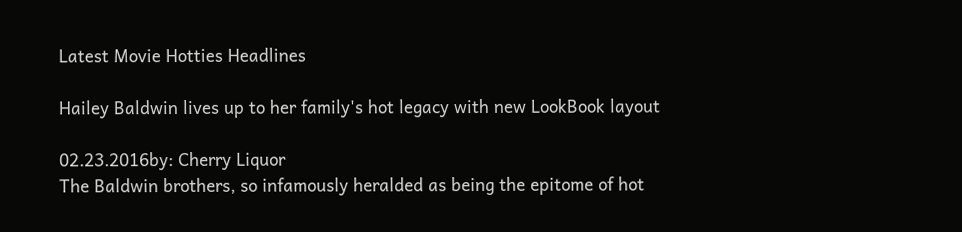Latest Movie Hotties Headlines

Hailey Baldwin lives up to her family's hot legacy with new LookBook layout

02.23.2016by: Cherry Liquor
The Baldwin brothers, so infamously heralded as being the epitome of hot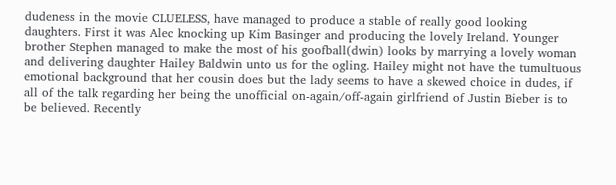dudeness in the movie CLUELESS, have managed to produce a stable of really good looking daughters. First it was Alec knocking up Kim Basinger and producing the lovely Ireland. Younger brother Stephen managed to make the most of his goofball(dwin) looks by marrying a lovely woman and delivering daughter Hailey Baldwin unto us for the ogling. Hailey might not have the tumultuous emotional background that her cousin does but the lady seems to have a skewed choice in dudes, if all of the talk regarding her being the unofficial on-again/off-again girlfriend of Justin Bieber is to be believed. Recently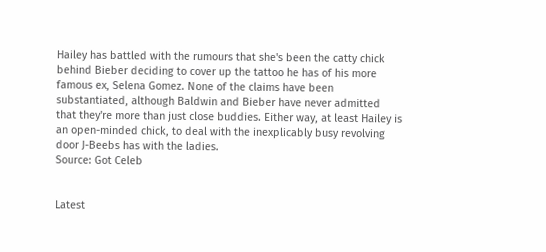Hailey has battled with the rumours that she's been the catty chick behind Bieber deciding to cover up the tattoo he has of his more famous ex, Selena Gomez. None of the claims have been substantiated, although Baldwin and Bieber have never admitted that they're more than just close buddies. Either way, at least Hailey is an open-minded chick, to deal with the inexplicably busy revolving door J-Beebs has with the ladies.
Source: Got Celeb


Latest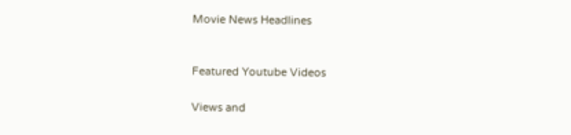Movie News Headlines


Featured Youtube Videos

Views and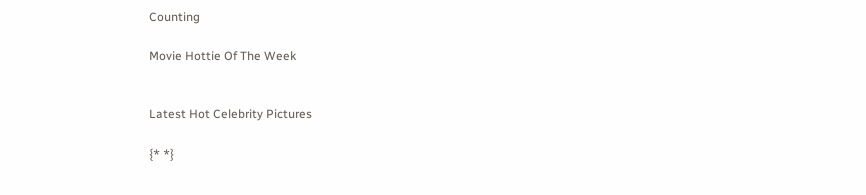Counting

Movie Hottie Of The Week


Latest Hot Celebrity Pictures

{* *}